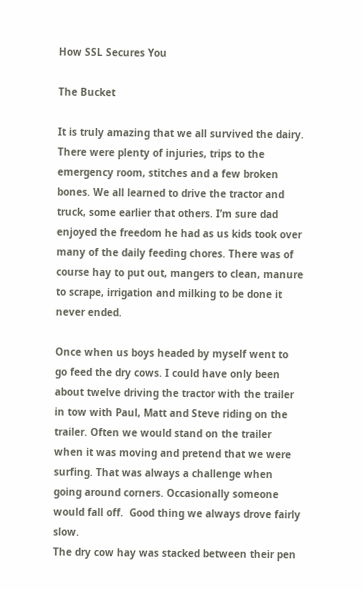How SSL Secures You

The Bucket

It is truly amazing that we all survived the dairy. There were plenty of injuries, trips to the emergency room, stitches and a few broken bones. We all learned to drive the tractor and truck, some earlier that others. I’m sure dad enjoyed the freedom he had as us kids took over many of the daily feeding chores. There was of course hay to put out, mangers to clean, manure to scrape, irrigation and milking to be done it never ended.

Once when us boys headed by myself went to go feed the dry cows. I could have only been about twelve driving the tractor with the trailer in tow with Paul, Matt and Steve riding on the trailer. Often we would stand on the trailer when it was moving and pretend that we were surfing. That was always a challenge when going around corners. Occasionally someone would fall off.  Good thing we always drove fairly slow.
The dry cow hay was stacked between their pen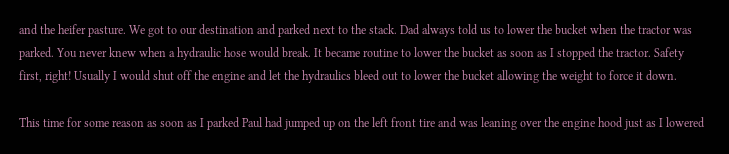and the heifer pasture. We got to our destination and parked next to the stack. Dad always told us to lower the bucket when the tractor was parked. You never knew when a hydraulic hose would break. It became routine to lower the bucket as soon as I stopped the tractor. Safety first, right! Usually I would shut off the engine and let the hydraulics bleed out to lower the bucket allowing the weight to force it down.

This time for some reason as soon as I parked Paul had jumped up on the left front tire and was leaning over the engine hood just as I lowered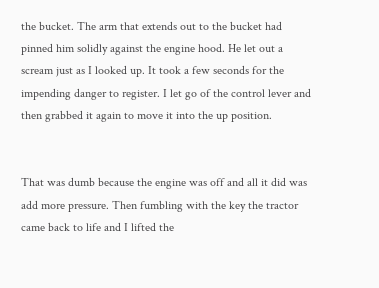the bucket. The arm that extends out to the bucket had pinned him solidly against the engine hood. He let out a scream just as I looked up. It took a few seconds for the impending danger to register. I let go of the control lever and then grabbed it again to move it into the up position.


That was dumb because the engine was off and all it did was add more pressure. Then fumbling with the key the tractor came back to life and I lifted the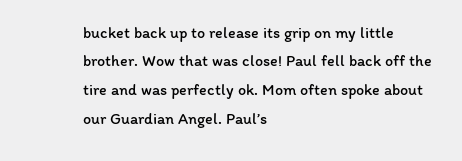bucket back up to release its grip on my little brother. Wow that was close! Paul fell back off the tire and was perfectly ok. Mom often spoke about our Guardian Angel. Paul’s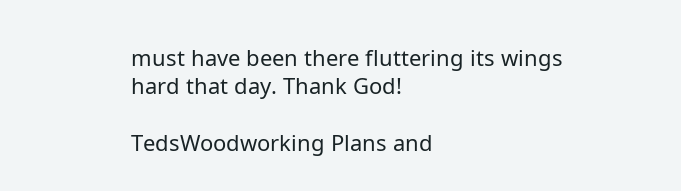must have been there fluttering its wings hard that day. Thank God!

TedsWoodworking Plans and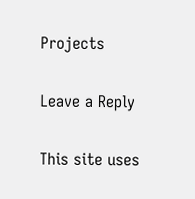Projects

Leave a Reply

This site uses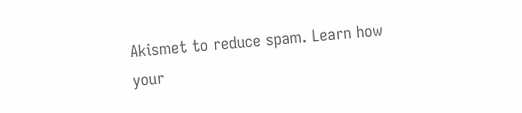Akismet to reduce spam. Learn how your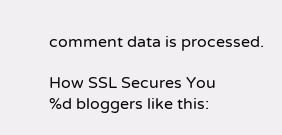comment data is processed.

How SSL Secures You
%d bloggers like this: